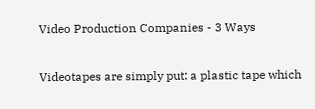Video Production Companies - 3 Ways

Videotapes are simply put: a plastic tape which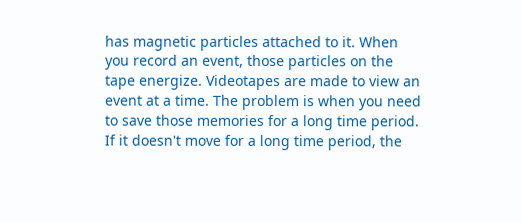has magnetic particles attached to it. When you record an event, those particles on the tape energize. Videotapes are made to view an event at a time. The problem is when you need to save those memories for a long time period. If it doesn't move for a long time period, the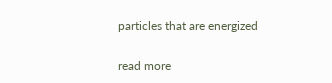particles that are energized

read more